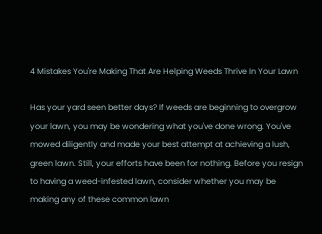4 Mistakes You're Making That Are Helping Weeds Thrive In Your Lawn

Has your yard seen better days? If weeds are beginning to overgrow your lawn, you may be wondering what you've done wrong. You've mowed diligently and made your best attempt at achieving a lush, green lawn. Still, your efforts have been for nothing. Before you resign to having a weed-infested lawn, consider whether you may be making any of these common lawn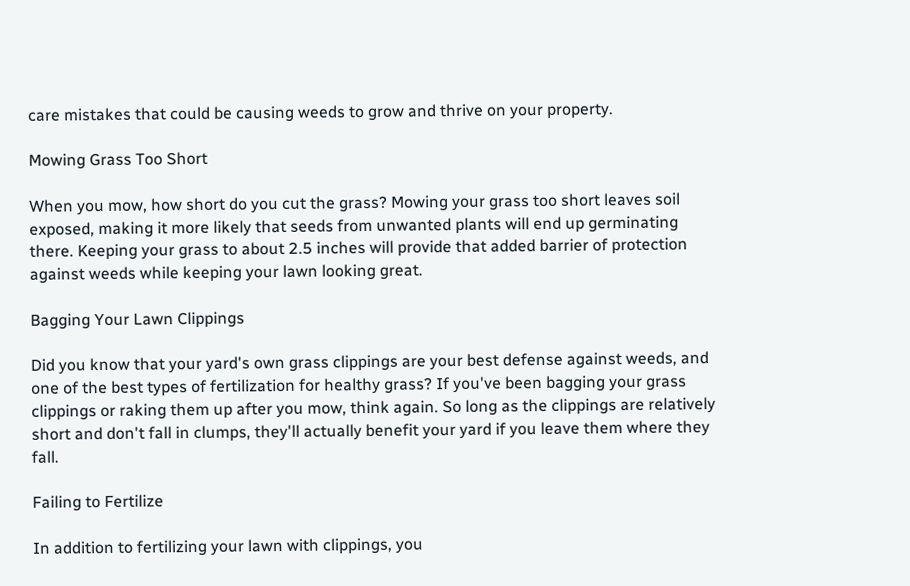care mistakes that could be causing weeds to grow and thrive on your property.

Mowing Grass Too Short

When you mow, how short do you cut the grass? Mowing your grass too short leaves soil exposed, making it more likely that seeds from unwanted plants will end up germinating there. Keeping your grass to about 2.5 inches will provide that added barrier of protection against weeds while keeping your lawn looking great.

Bagging Your Lawn Clippings

Did you know that your yard's own grass clippings are your best defense against weeds, and one of the best types of fertilization for healthy grass? If you've been bagging your grass clippings or raking them up after you mow, think again. So long as the clippings are relatively short and don't fall in clumps, they'll actually benefit your yard if you leave them where they fall.

Failing to Fertilize

In addition to fertilizing your lawn with clippings, you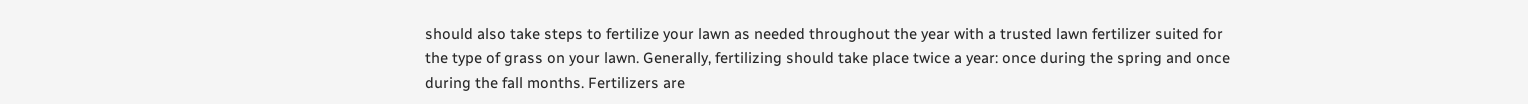should also take steps to fertilize your lawn as needed throughout the year with a trusted lawn fertilizer suited for the type of grass on your lawn. Generally, fertilizing should take place twice a year: once during the spring and once during the fall months. Fertilizers are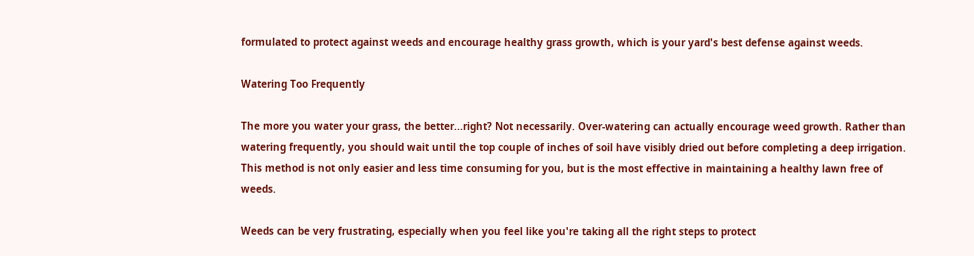formulated to protect against weeds and encourage healthy grass growth, which is your yard's best defense against weeds.

Watering Too Frequently

The more you water your grass, the better...right? Not necessarily. Over-watering can actually encourage weed growth. Rather than watering frequently, you should wait until the top couple of inches of soil have visibly dried out before completing a deep irrigation. This method is not only easier and less time consuming for you, but is the most effective in maintaining a healthy lawn free of weeds.

Weeds can be very frustrating, especially when you feel like you're taking all the right steps to protect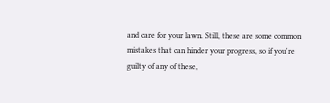and care for your lawn. Still, these are some common mistakes that can hinder your progress, so if you're guilty of any of these,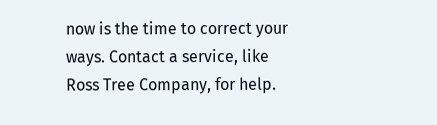now is the time to correct your ways. Contact a service, like Ross Tree Company, for help.